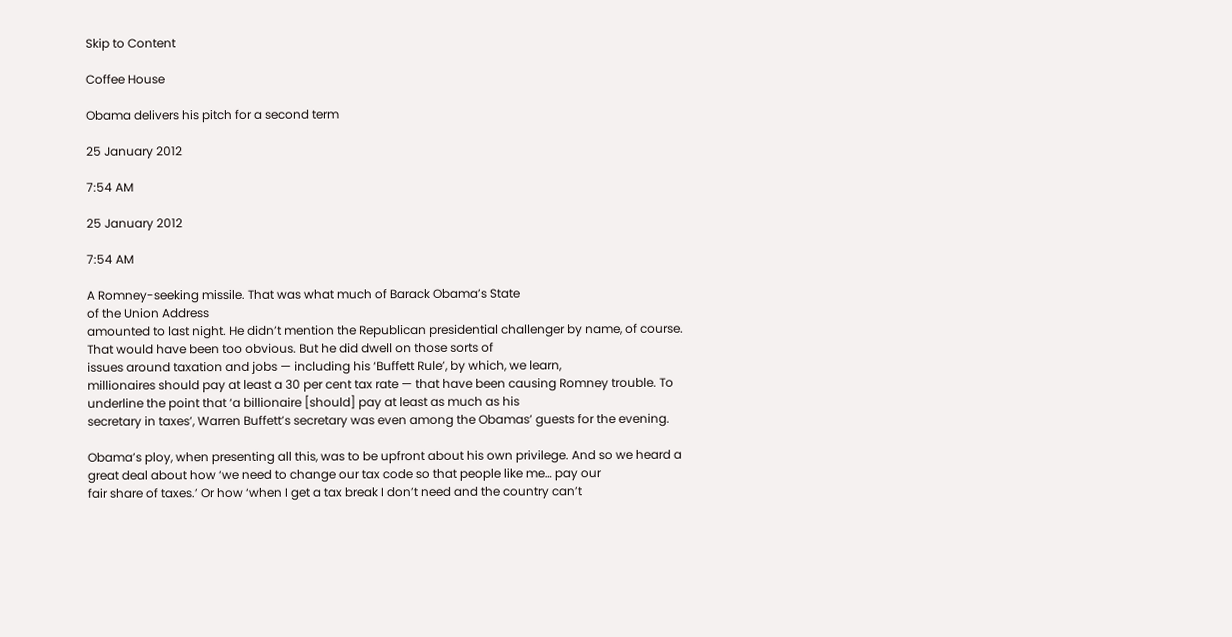Skip to Content

Coffee House

Obama delivers his pitch for a second term

25 January 2012

7:54 AM

25 January 2012

7:54 AM

A Romney-seeking missile. That was what much of Barack Obama’s State
of the Union Address
amounted to last night. He didn’t mention the Republican presidential challenger by name, of course. That would have been too obvious. But he did dwell on those sorts of
issues around taxation and jobs — including his ‘Buffett Rule’, by which, we learn,
millionaires should pay at least a 30 per cent tax rate — that have been causing Romney trouble. To underline the point that ‘a billionaire [should] pay at least as much as his
secretary in taxes’, Warren Buffett’s secretary was even among the Obamas’ guests for the evening.

Obama’s ploy, when presenting all this, was to be upfront about his own privilege. And so we heard a great deal about how ‘we need to change our tax code so that people like me… pay our
fair share of taxes.’ Or how ‘when I get a tax break I don’t need and the country can’t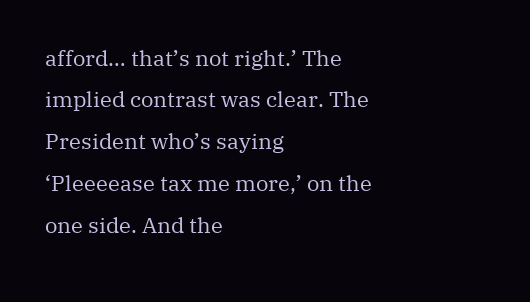afford… that’s not right.’ The implied contrast was clear. The
President who’s saying ‘Pleeeease tax me more,’ on the one side. And the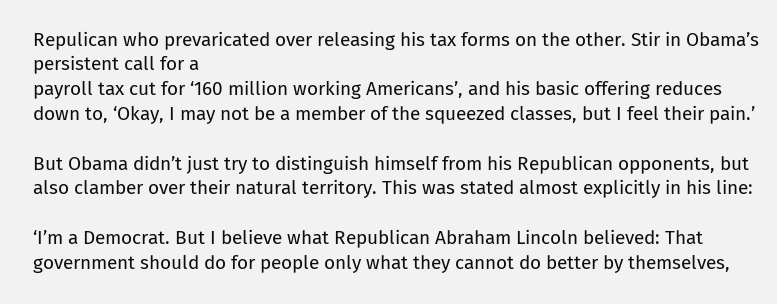Repulican who prevaricated over releasing his tax forms on the other. Stir in Obama’s persistent call for a
payroll tax cut for ‘160 million working Americans’, and his basic offering reduces down to, ‘Okay, I may not be a member of the squeezed classes, but I feel their pain.’

But Obama didn’t just try to distinguish himself from his Republican opponents, but also clamber over their natural territory. This was stated almost explicitly in his line:

‘I’m a Democrat. But I believe what Republican Abraham Lincoln believed: That government should do for people only what they cannot do better by themselves,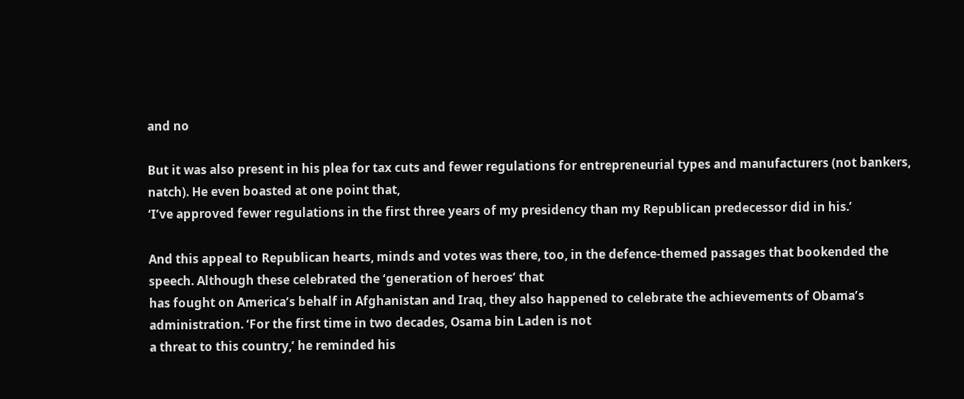and no

But it was also present in his plea for tax cuts and fewer regulations for entrepreneurial types and manufacturers (not bankers, natch). He even boasted at one point that,
‘I’ve approved fewer regulations in the first three years of my presidency than my Republican predecessor did in his.’

And this appeal to Republican hearts, minds and votes was there, too, in the defence-themed passages that bookended the speech. Although these celebrated the ‘generation of heroes’ that
has fought on America’s behalf in Afghanistan and Iraq, they also happened to celebrate the achievements of Obama’s administration. ‘For the first time in two decades, Osama bin Laden is not
a threat to this country,’ he reminded his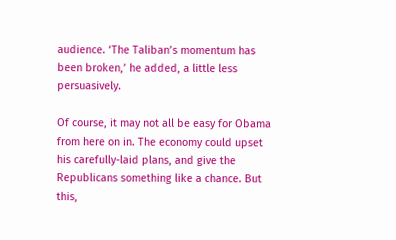audience. ‘The Taliban’s momentum has been broken,’ he added, a little less persuasively.

Of course, it may not all be easy for Obama from here on in. The economy could upset his carefully-laid plans, and give the Republicans something like a chance. But this,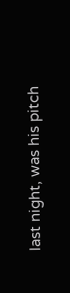last night, was his pitch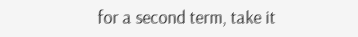for a second term, take it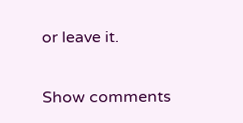or leave it.

Show comments